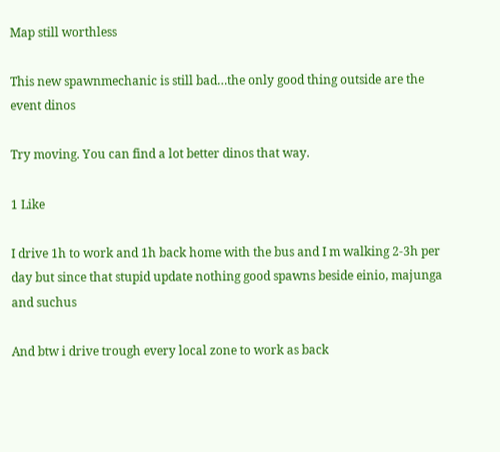Map still worthless

This new spawnmechanic is still bad…the only good thing outside are the event dinos

Try moving. You can find a lot better dinos that way.

1 Like

I drive 1h to work and 1h back home with the bus and I m walking 2-3h per day but since that stupid update nothing good spawns beside einio, majunga and suchus

And btw i drive trough every local zone to work as back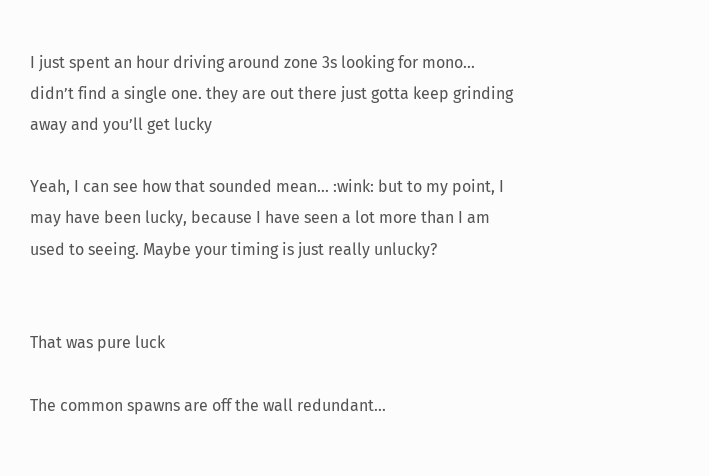I just spent an hour driving around zone 3s looking for mono… didn’t find a single one. they are out there just gotta keep grinding away and you’ll get lucky

Yeah, I can see how that sounded mean… :wink: but to my point, I may have been lucky, because I have seen a lot more than I am used to seeing. Maybe your timing is just really unlucky?


That was pure luck

The common spawns are off the wall redundant…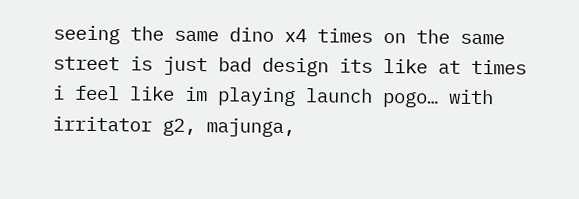seeing the same dino x4 times on the same street is just bad design its like at times i feel like im playing launch pogo… with irritator g2, majunga,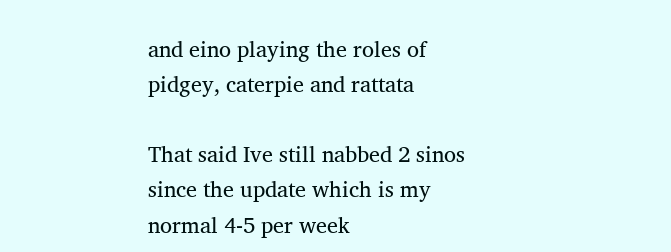and eino playing the roles of pidgey, caterpie and rattata

That said Ive still nabbed 2 sinos since the update which is my normal 4-5 per week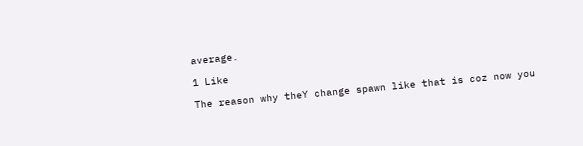average.

1 Like

The reason why theY change spawn like that is coz now you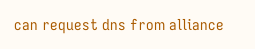can request dns from alliance